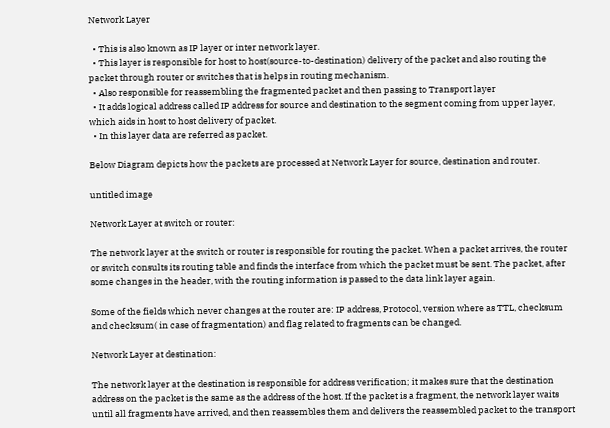Network Layer

  • This is also known as IP layer or inter network layer.
  • This layer is responsible for host to host(source-to-destination) delivery of the packet and also routing the packet through router or switches that is helps in routing mechanism.
  • Also responsible for reassembling the fragmented packet and then passing to Transport layer
  • It adds logical address called IP address for source and destination to the segment coming from upper layer, which aids in host to host delivery of packet.
  • In this layer data are referred as packet.

Below Diagram depicts how the packets are processed at Network Layer for source, destination and router.

untitled image

Network Layer at switch or router:

The network layer at the switch or router is responsible for routing the packet. When a packet arrives, the router or switch consults its routing table and finds the interface from which the packet must be sent. The packet, after some changes in the header, with the routing information is passed to the data link layer again.

Some of the fields which never changes at the router are: IP address, Protocol, version where as TTL, checksum and checksum( in case of fragmentation) and flag related to fragments can be changed.

Network Layer at destination:

The network layer at the destination is responsible for address verification; it makes sure that the destination address on the packet is the same as the address of the host. If the packet is a fragment, the network layer waits until all fragments have arrived, and then reassembles them and delivers the reassembled packet to the transport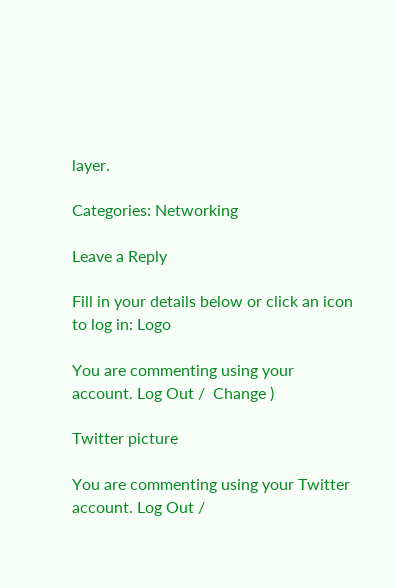layer.

Categories: Networking

Leave a Reply

Fill in your details below or click an icon to log in: Logo

You are commenting using your account. Log Out /  Change )

Twitter picture

You are commenting using your Twitter account. Log Out /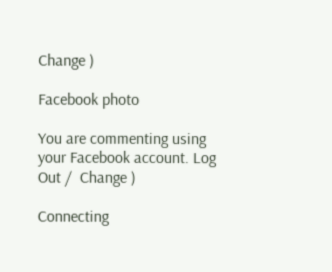Change )

Facebook photo

You are commenting using your Facebook account. Log Out /  Change )

Connecting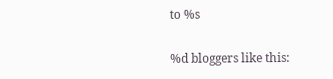to %s

%d bloggers like this: